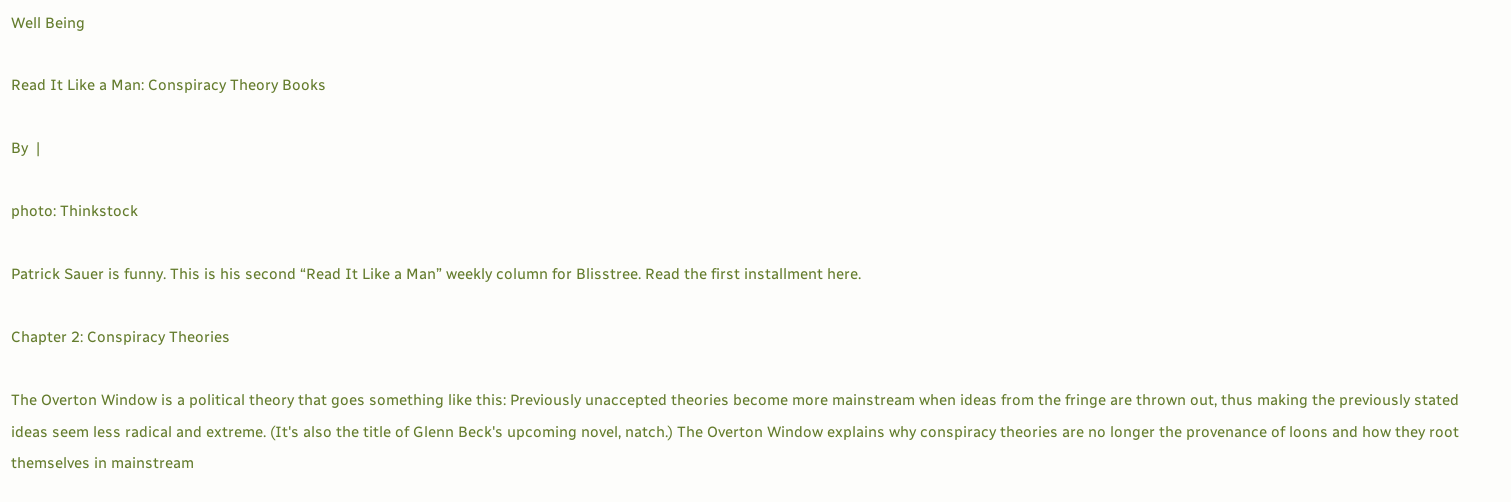Well Being

Read It Like a Man: Conspiracy Theory Books

By  |

photo: Thinkstock

Patrick Sauer is funny. This is his second “Read It Like a Man” weekly column for Blisstree. Read the first installment here.

Chapter 2: Conspiracy Theories

The Overton Window is a political theory that goes something like this: Previously unaccepted theories become more mainstream when ideas from the fringe are thrown out, thus making the previously stated ideas seem less radical and extreme. (It's also the title of Glenn Beck's upcoming novel, natch.) The Overton Window explains why conspiracy theories are no longer the provenance of loons and how they root themselves in mainstream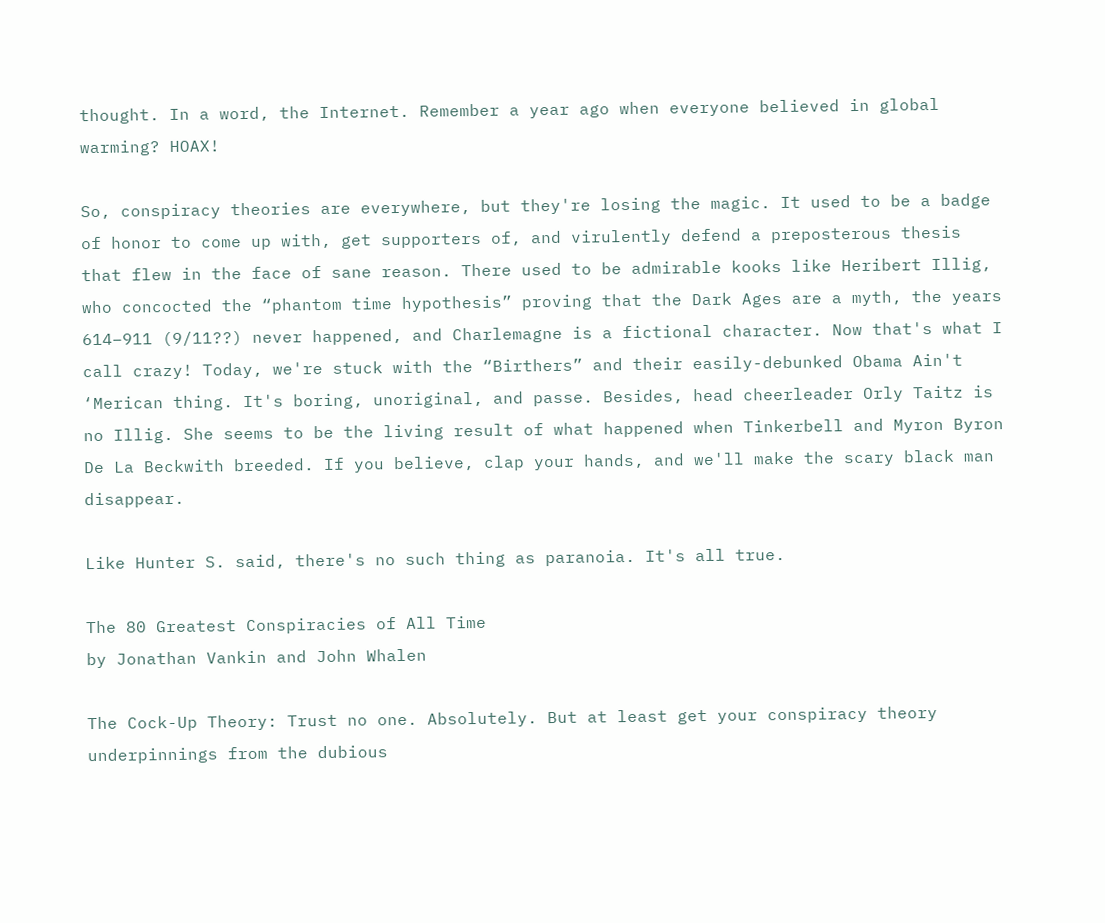thought. In a word, the Internet. Remember a year ago when everyone believed in global warming? HOAX!

So, conspiracy theories are everywhere, but they're losing the magic. It used to be a badge of honor to come up with, get supporters of, and virulently defend a preposterous thesis that flew in the face of sane reason. There used to be admirable kooks like Heribert Illig, who concocted the “phantom time hypothesis” proving that the Dark Ages are a myth, the years 614–911 (9/11??) never happened, and Charlemagne is a fictional character. Now that's what I call crazy! Today, we're stuck with the “Birthers” and their easily-debunked Obama Ain't ‘Merican thing. It's boring, unoriginal, and passe. Besides, head cheerleader Orly Taitz is no Illig. She seems to be the living result of what happened when Tinkerbell and Myron Byron De La Beckwith breeded. If you believe, clap your hands, and we'll make the scary black man disappear.

Like Hunter S. said, there's no such thing as paranoia. It's all true.

The 80 Greatest Conspiracies of All Time
by Jonathan Vankin and John Whalen

The Cock-Up Theory: Trust no one. Absolutely. But at least get your conspiracy theory underpinnings from the dubious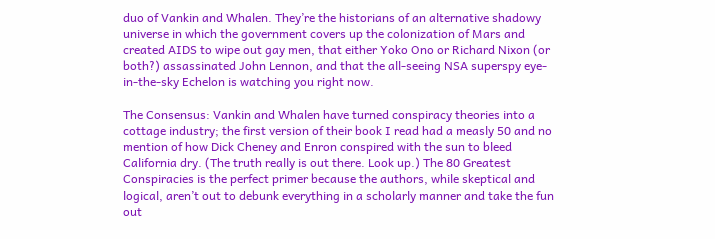duo of Vankin and Whalen. They’re the historians of an alternative shadowy universe in which the government covers up the colonization of Mars and created AIDS to wipe out gay men, that either Yoko Ono or Richard Nixon (or both?) assassinated John Lennon, and that the all-seeing NSA superspy eye-in-the-sky Echelon is watching you right now.

The Consensus: Vankin and Whalen have turned conspiracy theories into a cottage industry; the first version of their book I read had a measly 50 and no mention of how Dick Cheney and Enron conspired with the sun to bleed California dry. (The truth really is out there. Look up.) The 80 Greatest Conspiracies is the perfect primer because the authors, while skeptical and logical, aren’t out to debunk everything in a scholarly manner and take the fun out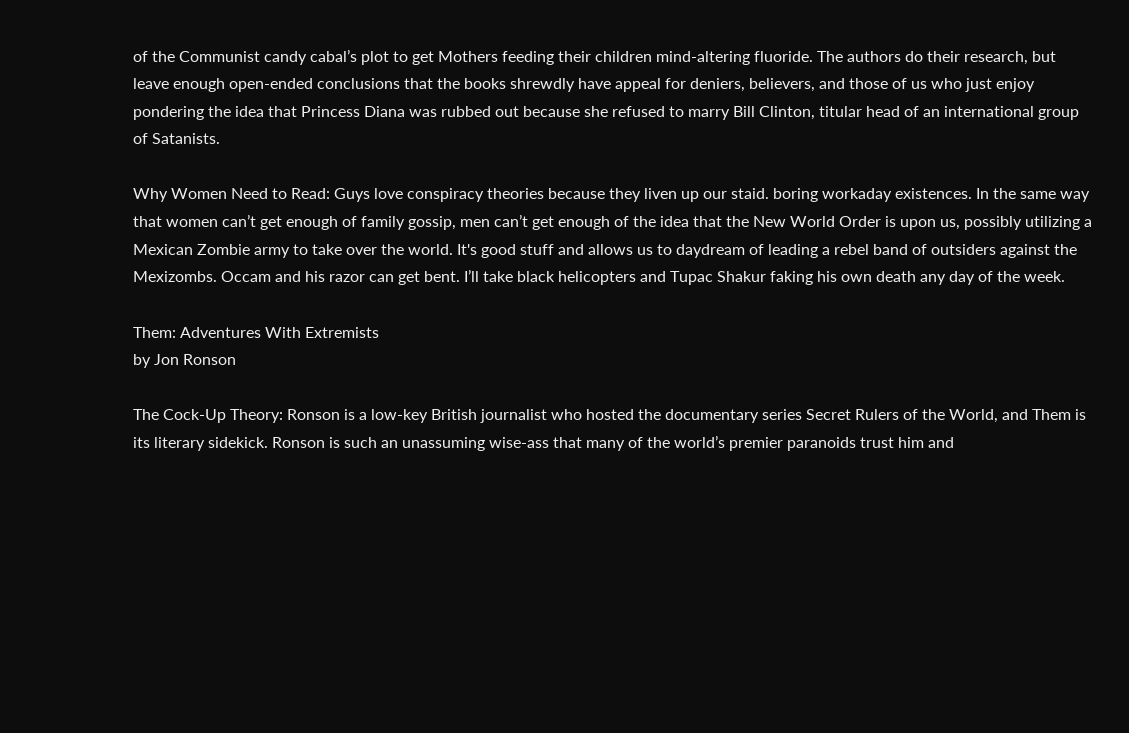of the Communist candy cabal’s plot to get Mothers feeding their children mind-altering fluoride. The authors do their research, but leave enough open-ended conclusions that the books shrewdly have appeal for deniers, believers, and those of us who just enjoy pondering the idea that Princess Diana was rubbed out because she refused to marry Bill Clinton, titular head of an international group of Satanists.

Why Women Need to Read: Guys love conspiracy theories because they liven up our staid. boring workaday existences. In the same way that women can’t get enough of family gossip, men can’t get enough of the idea that the New World Order is upon us, possibly utilizing a Mexican Zombie army to take over the world. It's good stuff and allows us to daydream of leading a rebel band of outsiders against the Mexizombs. Occam and his razor can get bent. I’ll take black helicopters and Tupac Shakur faking his own death any day of the week.

Them: Adventures With Extremists
by Jon Ronson

The Cock-Up Theory: Ronson is a low-key British journalist who hosted the documentary series Secret Rulers of the World, and Them is its literary sidekick. Ronson is such an unassuming wise-ass that many of the world’s premier paranoids trust him and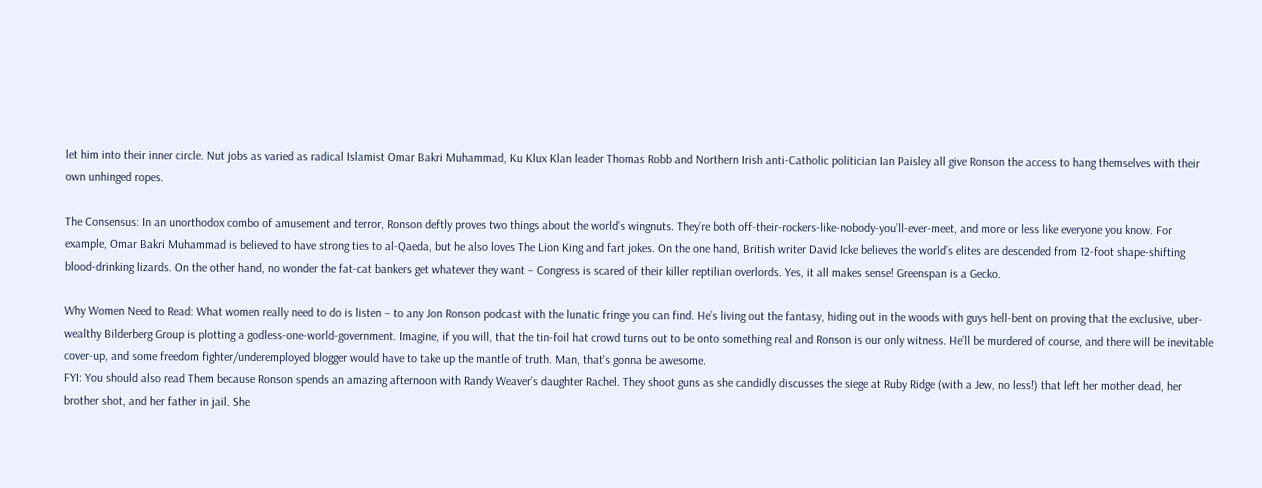let him into their inner circle. Nut jobs as varied as radical Islamist Omar Bakri Muhammad, Ku Klux Klan leader Thomas Robb and Northern Irish anti-Catholic politician Ian Paisley all give Ronson the access to hang themselves with their own unhinged ropes.

The Consensus: In an unorthodox combo of amusement and terror, Ronson deftly proves two things about the world’s wingnuts. They’re both off-their-rockers-like-nobody-you’ll-ever-meet, and more or less like everyone you know. For example, Omar Bakri Muhammad is believed to have strong ties to al-Qaeda, but he also loves The Lion King and fart jokes. On the one hand, British writer David Icke believes the world’s elites are descended from 12-foot shape-shifting blood-drinking lizards. On the other hand, no wonder the fat-cat bankers get whatever they want – Congress is scared of their killer reptilian overlords. Yes, it all makes sense! Greenspan is a Gecko.

Why Women Need to Read: What women really need to do is listen – to any Jon Ronson podcast with the lunatic fringe you can find. He’s living out the fantasy, hiding out in the woods with guys hell-bent on proving that the exclusive, uber-wealthy Bilderberg Group is plotting a godless-one-world-government. Imagine, if you will, that the tin-foil hat crowd turns out to be onto something real and Ronson is our only witness. He’ll be murdered of course, and there will be inevitable cover-up, and some freedom fighter/underemployed blogger would have to take up the mantle of truth. Man, that's gonna be awesome.
FYI: You should also read Them because Ronson spends an amazing afternoon with Randy Weaver’s daughter Rachel. They shoot guns as she candidly discusses the siege at Ruby Ridge (with a Jew, no less!) that left her mother dead, her brother shot, and her father in jail. She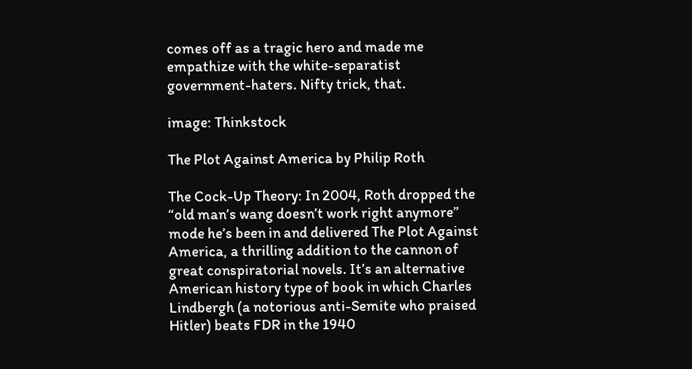comes off as a tragic hero and made me empathize with the white-separatist government-haters. Nifty trick, that.

image: Thinkstock

The Plot Against America by Philip Roth

The Cock-Up Theory: In 2004, Roth dropped the “old man’s wang doesn’t work right anymore” mode he’s been in and delivered The Plot Against America, a thrilling addition to the cannon of great conspiratorial novels. It’s an alternative American history type of book in which Charles Lindbergh (a notorious anti-Semite who praised Hitler) beats FDR in the 1940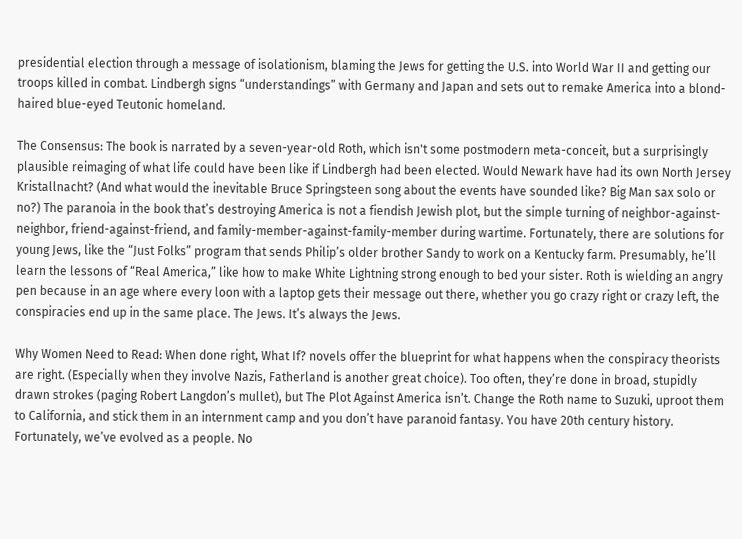presidential election through a message of isolationism, blaming the Jews for getting the U.S. into World War II and getting our troops killed in combat. Lindbergh signs “understandings” with Germany and Japan and sets out to remake America into a blond-haired blue-eyed Teutonic homeland.

The Consensus: The book is narrated by a seven-year-old Roth, which isn't some postmodern meta-conceit, but a surprisingly plausible reimaging of what life could have been like if Lindbergh had been elected. Would Newark have had its own North Jersey Kristallnacht? (And what would the inevitable Bruce Springsteen song about the events have sounded like? Big Man sax solo or no?) The paranoia in the book that’s destroying America is not a fiendish Jewish plot, but the simple turning of neighbor-against-neighbor, friend-against-friend, and family-member-against-family-member during wartime. Fortunately, there are solutions for young Jews, like the “Just Folks” program that sends Philip’s older brother Sandy to work on a Kentucky farm. Presumably, he’ll learn the lessons of “Real America,” like how to make White Lightning strong enough to bed your sister. Roth is wielding an angry pen because in an age where every loon with a laptop gets their message out there, whether you go crazy right or crazy left, the conspiracies end up in the same place. The Jews. It’s always the Jews.

Why Women Need to Read: When done right, What If? novels offer the blueprint for what happens when the conspiracy theorists are right. (Especially when they involve Nazis, Fatherland is another great choice). Too often, they’re done in broad, stupidly drawn strokes (paging Robert Langdon’s mullet), but The Plot Against America isn’t. Change the Roth name to Suzuki, uproot them to California, and stick them in an internment camp and you don’t have paranoid fantasy. You have 20th century history. Fortunately, we’ve evolved as a people. No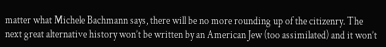matter what Michele Bachmann says, there will be no more rounding up of the citizenry. The next great alternative history won’t be written by an American Jew (too assimilated) and it won’t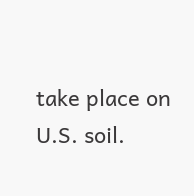take place on U.S. soil.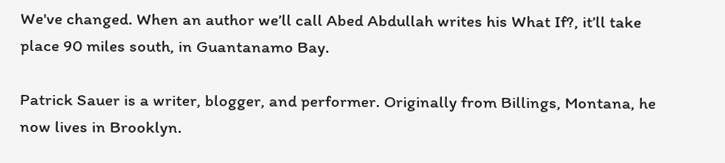We've changed. When an author we’ll call Abed Abdullah writes his What If?, it’ll take place 90 miles south, in Guantanamo Bay.

Patrick Sauer is a writer, blogger, and performer. Originally from Billings, Montana, he now lives in Brooklyn.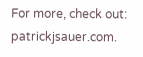For more, check out: patrickjsauer.com.